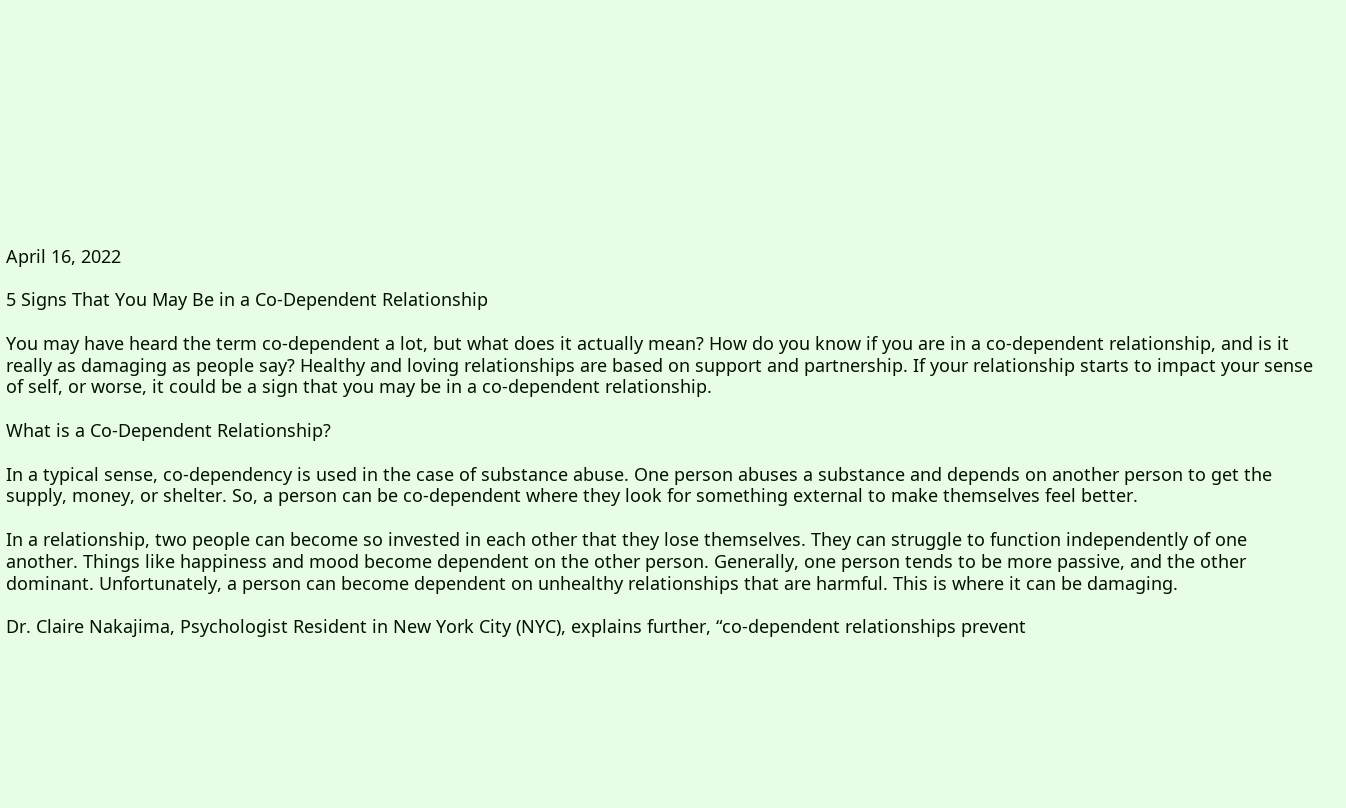April 16, 2022

5 Signs That You May Be in a Co-Dependent Relationship

You may have heard the term co-dependent a lot, but what does it actually mean? How do you know if you are in a co-dependent relationship, and is it really as damaging as people say? Healthy and loving relationships are based on support and partnership. If your relationship starts to impact your sense of self, or worse, it could be a sign that you may be in a co-dependent relationship.

What is a Co-Dependent Relationship?

In a typical sense, co-dependency is used in the case of substance abuse. One person abuses a substance and depends on another person to get the supply, money, or shelter. So, a person can be co-dependent where they look for something external to make themselves feel better.

In a relationship, two people can become so invested in each other that they lose themselves. They can struggle to function independently of one another. Things like happiness and mood become dependent on the other person. Generally, one person tends to be more passive, and the other dominant. Unfortunately, a person can become dependent on unhealthy relationships that are harmful. This is where it can be damaging.

Dr. Claire Nakajima, Psychologist Resident in New York City (NYC), explains further, “co-dependent relationships prevent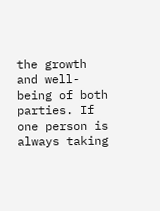the growth and well-being of both parties. If one person is always taking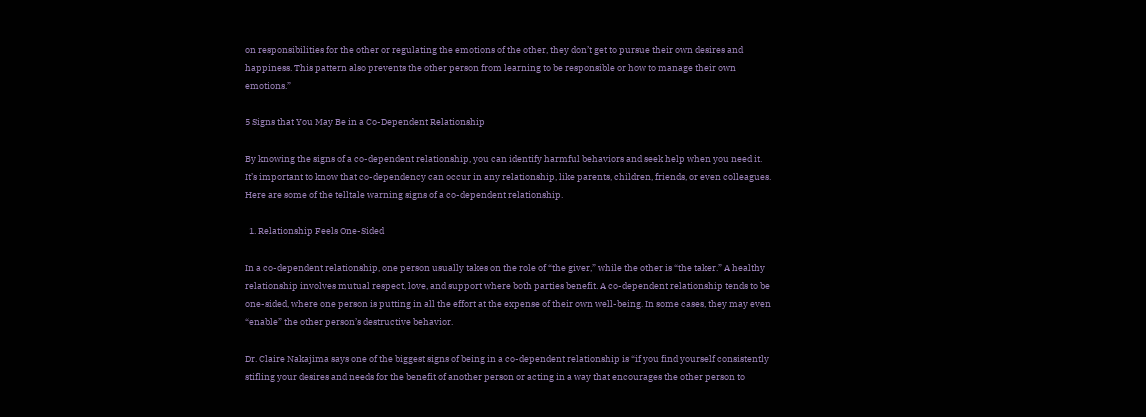on responsibilities for the other or regulating the emotions of the other, they don’t get to pursue their own desires and happiness. This pattern also prevents the other person from learning to be responsible or how to manage their own emotions.”

5 Signs that You May Be in a Co-Dependent Relationship

By knowing the signs of a co-dependent relationship, you can identify harmful behaviors and seek help when you need it. It’s important to know that co-dependency can occur in any relationship, like parents, children, friends, or even colleagues. Here are some of the telltale warning signs of a co-dependent relationship.

  1. Relationship Feels One-Sided

In a co-dependent relationship, one person usually takes on the role of “the giver,” while the other is “the taker.” A healthy relationship involves mutual respect, love, and support where both parties benefit. A co-dependent relationship tends to be one-sided, where one person is putting in all the effort at the expense of their own well-being. In some cases, they may even “enable” the other person’s destructive behavior.

Dr. Claire Nakajima says one of the biggest signs of being in a co-dependent relationship is “if you find yourself consistently stifling your desires and needs for the benefit of another person or acting in a way that encourages the other person to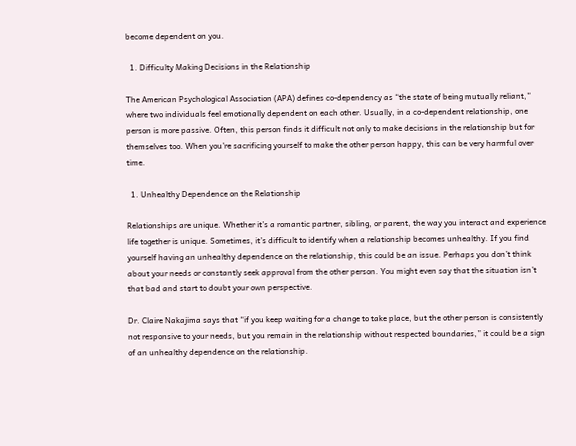become dependent on you.

  1. Difficulty Making Decisions in the Relationship

The American Psychological Association (APA) defines co-dependency as “the state of being mutually reliant,” where two individuals feel emotionally dependent on each other. Usually, in a co-dependent relationship, one person is more passive. Often, this person finds it difficult not only to make decisions in the relationship but for themselves too. When you’re sacrificing yourself to make the other person happy, this can be very harmful over time.

  1. Unhealthy Dependence on the Relationship

Relationships are unique. Whether it’s a romantic partner, sibling, or parent, the way you interact and experience life together is unique. Sometimes, it’s difficult to identify when a relationship becomes unhealthy. If you find yourself having an unhealthy dependence on the relationship, this could be an issue. Perhaps you don’t think about your needs or constantly seek approval from the other person. You might even say that the situation isn’t that bad and start to doubt your own perspective.

Dr. Claire Nakajima says that “if you keep waiting for a change to take place, but the other person is consistently not responsive to your needs, but you remain in the relationship without respected boundaries,” it could be a sign of an unhealthy dependence on the relationship.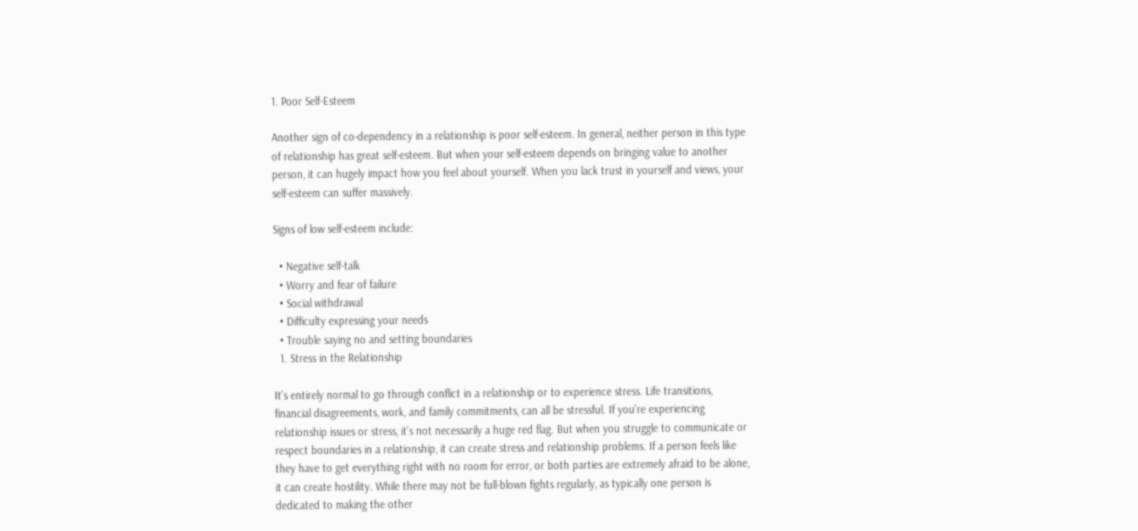1. Poor Self-Esteem

Another sign of co-dependency in a relationship is poor self-esteem. In general, neither person in this type of relationship has great self-esteem. But when your self-esteem depends on bringing value to another person, it can hugely impact how you feel about yourself. When you lack trust in yourself and views, your self-esteem can suffer massively.

Signs of low self-esteem include:

  • Negative self-talk
  • Worry and fear of failure
  • Social withdrawal
  • Difficulty expressing your needs
  • Trouble saying no and setting boundaries
  1. Stress in the Relationship

It’s entirely normal to go through conflict in a relationship or to experience stress. Life transitions, financial disagreements, work, and family commitments, can all be stressful. If you’re experiencing relationship issues or stress, it’s not necessarily a huge red flag. But when you struggle to communicate or respect boundaries in a relationship, it can create stress and relationship problems. If a person feels like they have to get everything right with no room for error, or both parties are extremely afraid to be alone, it can create hostility. While there may not be full-blown fights regularly, as typically one person is dedicated to making the other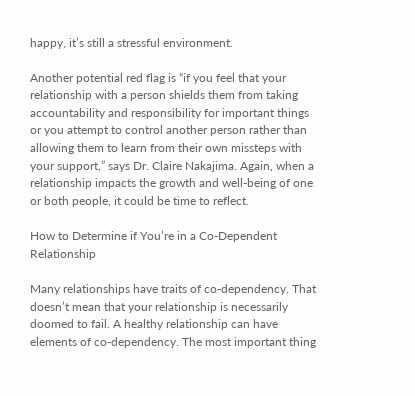happy, it’s still a stressful environment.

Another potential red flag is “if you feel that your relationship with a person shields them from taking accountability and responsibility for important things or you attempt to control another person rather than allowing them to learn from their own missteps with your support,” says Dr. Claire Nakajima. Again, when a relationship impacts the growth and well-being of one or both people, it could be time to reflect.

How to Determine if You’re in a Co-Dependent Relationship

Many relationships have traits of co-dependency. That doesn’t mean that your relationship is necessarily doomed to fail. A healthy relationship can have elements of co-dependency. The most important thing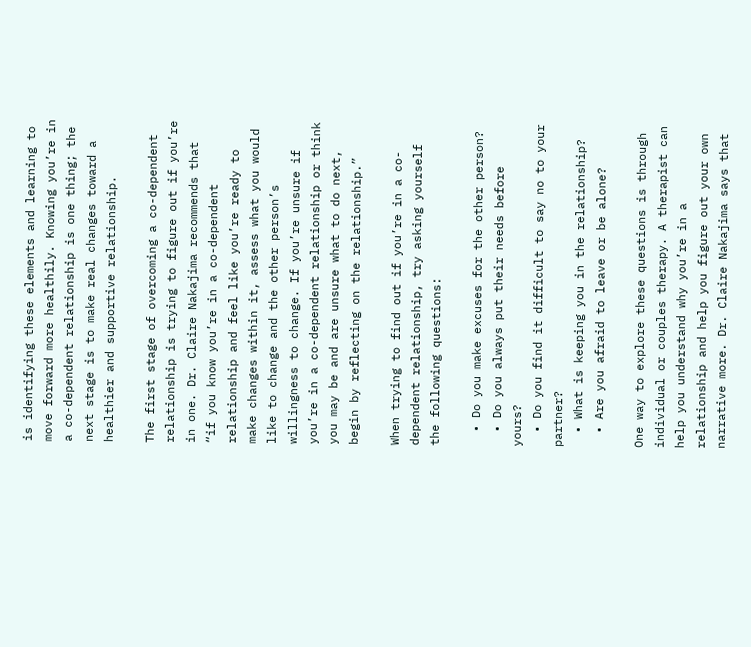is identifying these elements and learning to move forward more healthily. Knowing you’re in a co-dependent relationship is one thing; the next stage is to make real changes toward a healthier and supportive relationship.

The first stage of overcoming a co-dependent relationship is trying to figure out if you’re in one. Dr. Claire Nakajima recommends that “if you know you’re in a co-dependent relationship and feel like you’re ready to make changes within it, assess what you would like to change and the other person’s willingness to change. If you’re unsure if you’re in a co-dependent relationship or think you may be and are unsure what to do next, begin by reflecting on the relationship.”

When trying to find out if you’re in a co-dependent relationship, try asking yourself the following questions:

  • Do you make excuses for the other person?
  • Do you always put their needs before yours?
  • Do you find it difficult to say no to your partner?
  • What is keeping you in the relationship?
  • Are you afraid to leave or be alone?

One way to explore these questions is through individual or couples therapy. A therapist can help you understand why you’re in a relationship and help you figure out your own narrative more. Dr. Claire Nakajima says that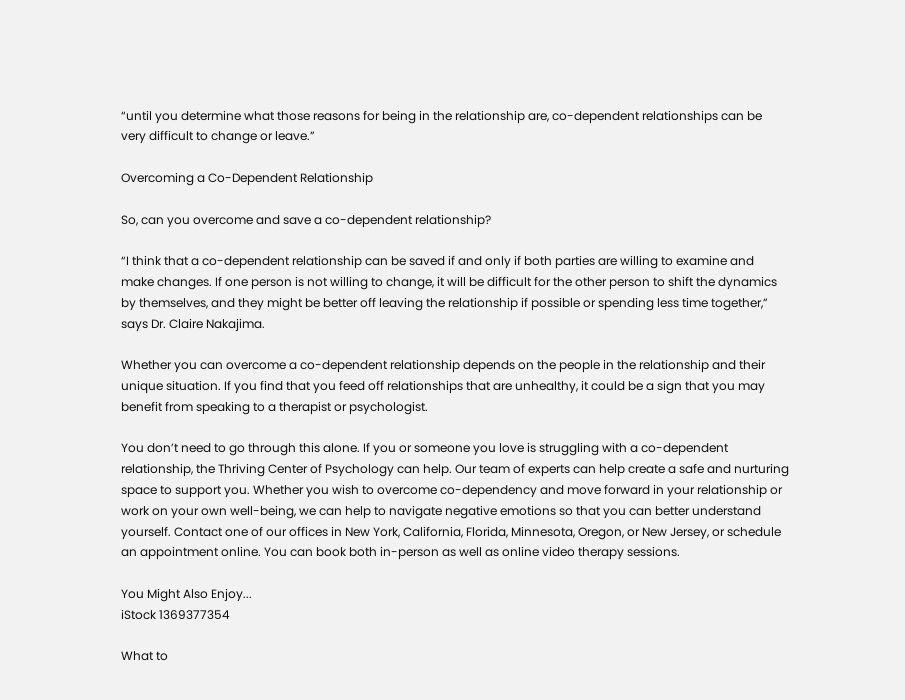“until you determine what those reasons for being in the relationship are, co-dependent relationships can be very difficult to change or leave.”

Overcoming a Co-Dependent Relationship

So, can you overcome and save a co-dependent relationship?

“I think that a co-dependent relationship can be saved if and only if both parties are willing to examine and make changes. If one person is not willing to change, it will be difficult for the other person to shift the dynamics by themselves, and they might be better off leaving the relationship if possible or spending less time together,” says Dr. Claire Nakajima.

Whether you can overcome a co-dependent relationship depends on the people in the relationship and their unique situation. If you find that you feed off relationships that are unhealthy, it could be a sign that you may benefit from speaking to a therapist or psychologist.

You don’t need to go through this alone. If you or someone you love is struggling with a co-dependent relationship, the Thriving Center of Psychology can help. Our team of experts can help create a safe and nurturing space to support you. Whether you wish to overcome co-dependency and move forward in your relationship or work on your own well-being, we can help to navigate negative emotions so that you can better understand yourself. Contact one of our offices in New York, California, Florida, Minnesota, Oregon, or New Jersey, or schedule an appointment online. You can book both in-person as well as online video therapy sessions.

You Might Also Enjoy...
iStock 1369377354

What to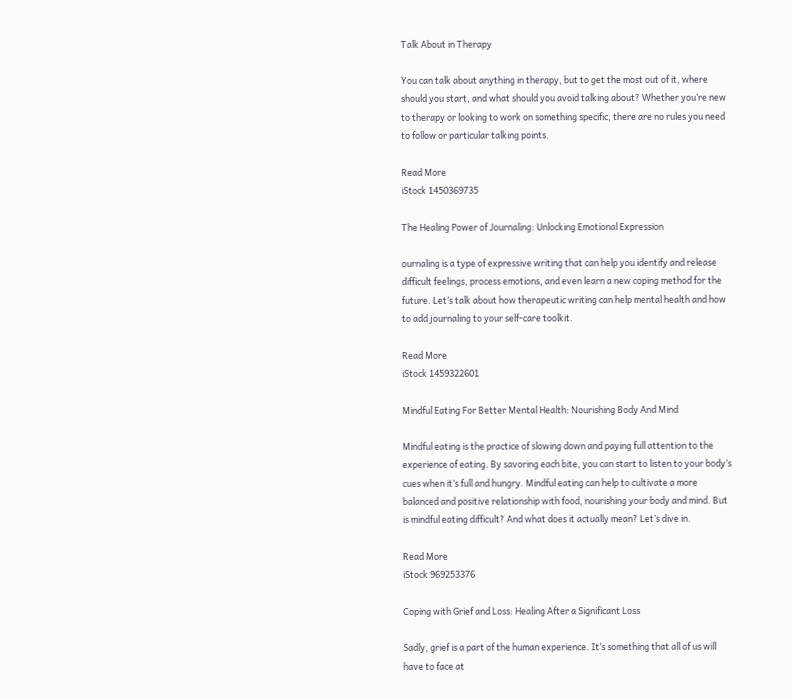Talk About in Therapy

You can talk about anything in therapy, but to get the most out of it, where should you start, and what should you avoid talking about? Whether you’re new to therapy or looking to work on something specific, there are no rules you need to follow or particular talking points.

Read More
iStock 1450369735

The Healing Power of Journaling: Unlocking Emotional Expression

ournaling is a type of expressive writing that can help you identify and release difficult feelings, process emotions, and even learn a new coping method for the future. Let’s talk about how therapeutic writing can help mental health and how to add journaling to your self-care toolkit.

Read More
iStock 1459322601

Mindful Eating For Better Mental Health: Nourishing Body And Mind

Mindful eating is the practice of slowing down and paying full attention to the experience of eating. By savoring each bite, you can start to listen to your body’s cues when it’s full and hungry. Mindful eating can help to cultivate a more balanced and positive relationship with food, nourishing your body and mind. But is mindful eating difficult? And what does it actually mean? Let’s dive in.

Read More
iStock 969253376

Coping with Grief and Loss: Healing After a Significant Loss

Sadly, grief is a part of the human experience. It’s something that all of us will have to face at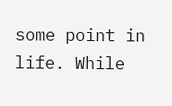some point in life. While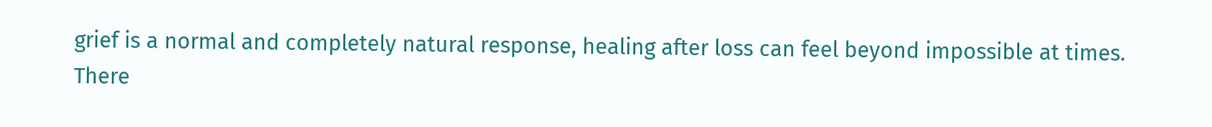grief is a normal and completely natural response, healing after loss can feel beyond impossible at times. There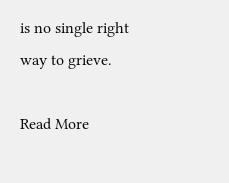is no single right way to grieve.

Read More